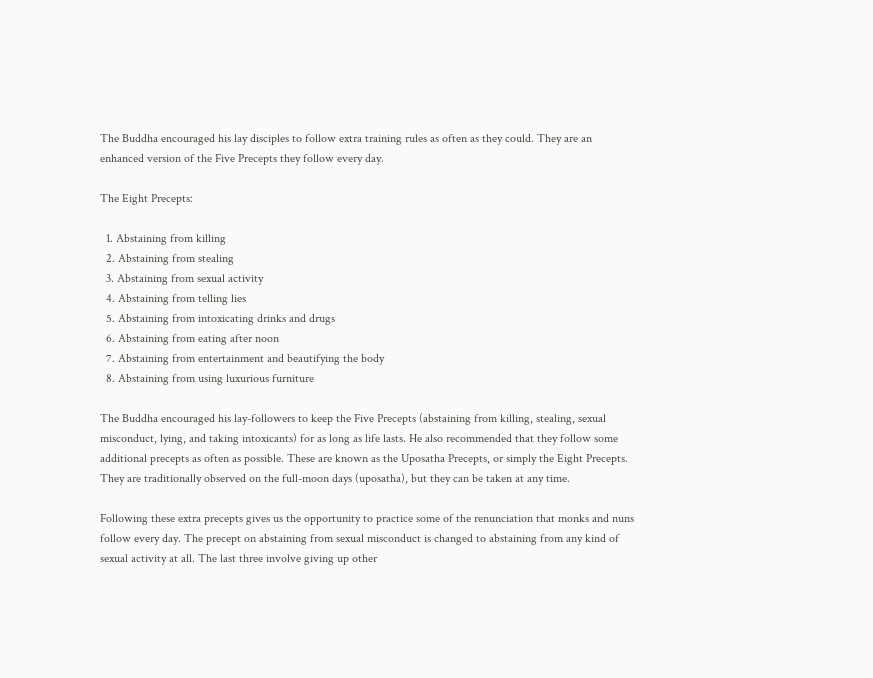The Buddha encouraged his lay disciples to follow extra training rules as often as they could. They are an enhanced version of the Five Precepts they follow every day.

The Eight Precepts:

  1. Abstaining from killing
  2. Abstaining from stealing
  3. Abstaining from sexual activity
  4. Abstaining from telling lies
  5. Abstaining from intoxicating drinks and drugs
  6. Abstaining from eating after noon
  7. Abstaining from entertainment and beautifying the body
  8. Abstaining from using luxurious furniture

The Buddha encouraged his lay-followers to keep the Five Precepts (abstaining from killing, stealing, sexual misconduct, lying, and taking intoxicants) for as long as life lasts. He also recommended that they follow some additional precepts as often as possible. These are known as the Uposatha Precepts, or simply the Eight Precepts. They are traditionally observed on the full-moon days (uposatha), but they can be taken at any time.

Following these extra precepts gives us the opportunity to practice some of the renunciation that monks and nuns follow every day. The precept on abstaining from sexual misconduct is changed to abstaining from any kind of sexual activity at all. The last three involve giving up other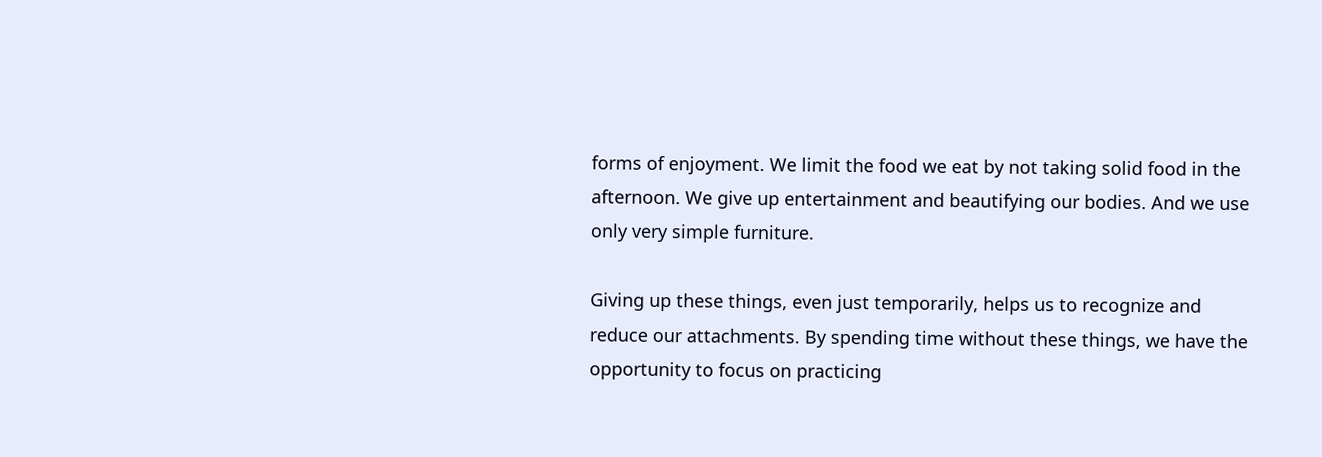forms of enjoyment. We limit the food we eat by not taking solid food in the afternoon. We give up entertainment and beautifying our bodies. And we use only very simple furniture.

Giving up these things, even just temporarily, helps us to recognize and reduce our attachments. By spending time without these things, we have the opportunity to focus on practicing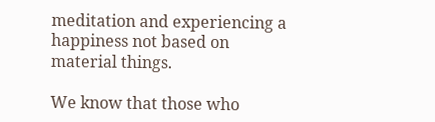meditation and experiencing a happiness not based on material things.

We know that those who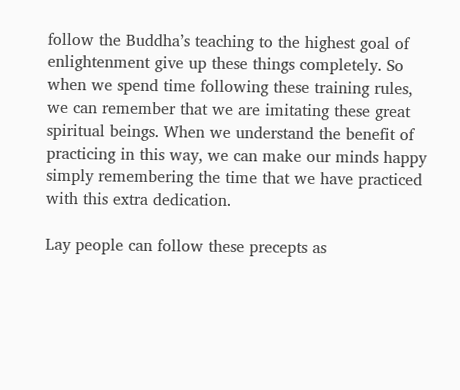follow the Buddha’s teaching to the highest goal of enlightenment give up these things completely. So when we spend time following these training rules, we can remember that we are imitating these great spiritual beings. When we understand the benefit of practicing in this way, we can make our minds happy simply remembering the time that we have practiced with this extra dedication.

Lay people can follow these precepts as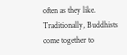often as they like. Traditionally, Buddhists come together to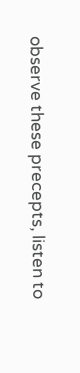observe these precepts, listen to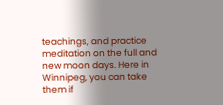teachings, and practice meditation on the full and new moon days. Here in Winnipeg, you can take them if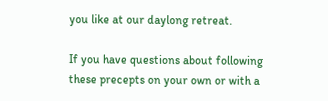you like at our daylong retreat.

If you have questions about following these precepts on your own or with a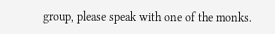group, please speak with one of the monks.